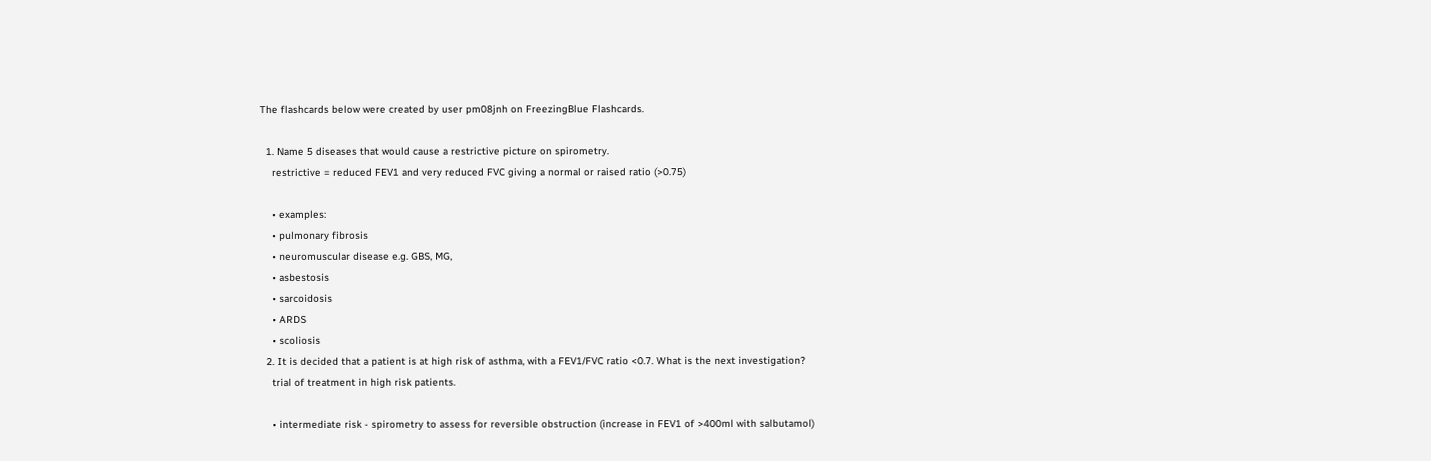The flashcards below were created by user pm08jnh on FreezingBlue Flashcards.

  1. Name 5 diseases that would cause a restrictive picture on spirometry.
    restrictive = reduced FEV1 and very reduced FVC giving a normal or raised ratio (>0.75)

    • examples:
    • pulmonary fibrosis
    • neuromuscular disease e.g. GBS, MG,
    • asbestosis
    • sarcoidosis
    • ARDS
    • scoliosis
  2. It is decided that a patient is at high risk of asthma, with a FEV1/FVC ratio <0.7. What is the next investigation?
    trial of treatment in high risk patients.

    • intermediate risk - spirometry to assess for reversible obstruction (increase in FEV1 of >400ml with salbutamol)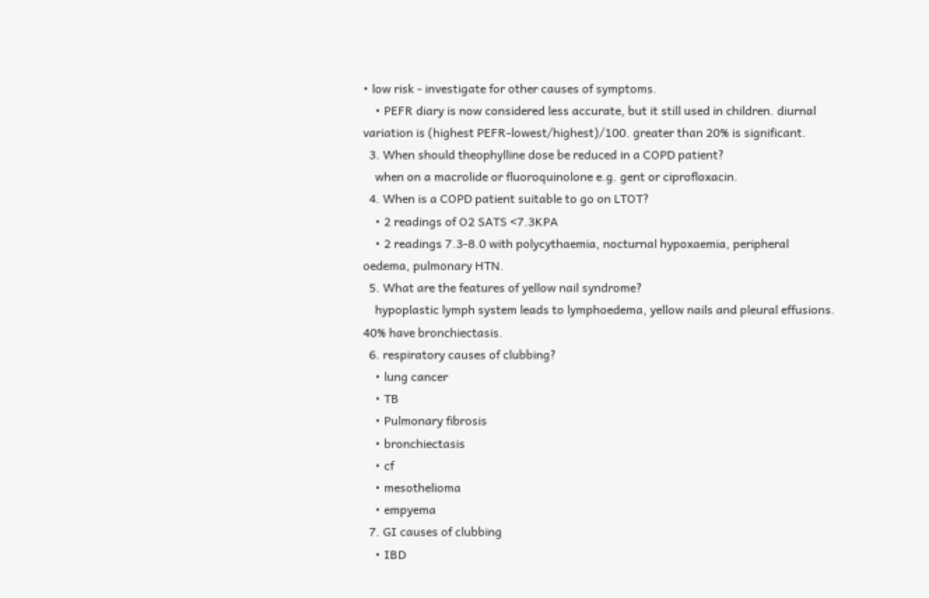• low risk - investigate for other causes of symptoms.
    • PEFR diary is now considered less accurate, but it still used in children. diurnal variation is (highest PEFR-lowest/highest)/100. greater than 20% is significant.
  3. When should theophylline dose be reduced in a COPD patient?
    when on a macrolide or fluoroquinolone e.g. gent or ciprofloxacin.
  4. When is a COPD patient suitable to go on LTOT?
    • 2 readings of O2 SATS <7.3KPA
    • 2 readings 7.3-8.0 with polycythaemia, nocturnal hypoxaemia, peripheral oedema, pulmonary HTN.
  5. What are the features of yellow nail syndrome?
    hypoplastic lymph system leads to lymphoedema, yellow nails and pleural effusions. 40% have bronchiectasis.
  6. respiratory causes of clubbing?
    • lung cancer
    • TB
    • Pulmonary fibrosis
    • bronchiectasis
    • cf
    • mesothelioma
    • empyema
  7. GI causes of clubbing
    • IBD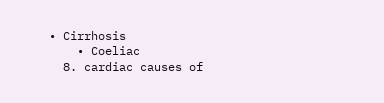• Cirrhosis
    • Coeliac
  8. cardiac causes of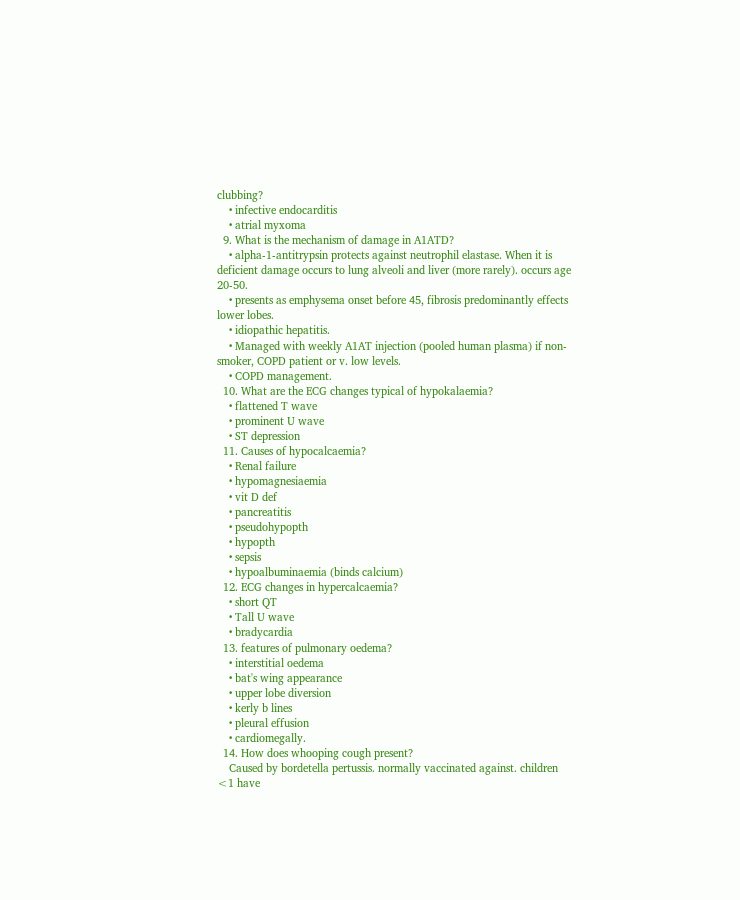clubbing?
    • infective endocarditis
    • atrial myxoma
  9. What is the mechanism of damage in A1ATD?
    • alpha-1-antitrypsin protects against neutrophil elastase. When it is deficient damage occurs to lung alveoli and liver (more rarely). occurs age 20-50.
    • presents as emphysema onset before 45, fibrosis predominantly effects lower lobes.
    • idiopathic hepatitis.
    • Managed with weekly A1AT injection (pooled human plasma) if non-smoker, COPD patient or v. low levels.
    • COPD management.
  10. What are the ECG changes typical of hypokalaemia?
    • flattened T wave
    • prominent U wave
    • ST depression
  11. Causes of hypocalcaemia?
    • Renal failure
    • hypomagnesiaemia
    • vit D def
    • pancreatitis
    • pseudohypopth
    • hypopth
    • sepsis
    • hypoalbuminaemia (binds calcium)
  12. ECG changes in hypercalcaemia?
    • short QT
    • Tall U wave
    • bradycardia
  13. features of pulmonary oedema?
    • interstitial oedema
    • bat's wing appearance
    • upper lobe diversion
    • kerly b lines
    • pleural effusion
    • cardiomegally.
  14. How does whooping cough present?
    Caused by bordetella pertussis. normally vaccinated against. children <1 have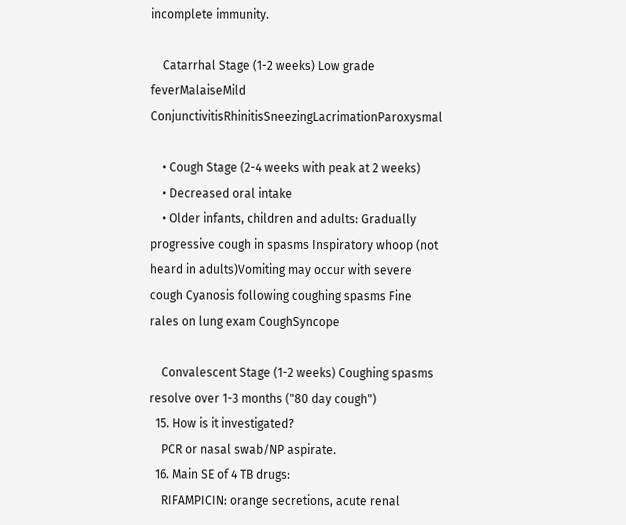incomplete immunity.

    Catarrhal Stage (1-2 weeks) Low grade feverMalaiseMild ConjunctivitisRhinitisSneezingLacrimationParoxysmal

    • Cough Stage (2-4 weeks with peak at 2 weeks)
    • Decreased oral intake
    • Older infants, children and adults: Gradually progressive cough in spasms Inspiratory whoop (not heard in adults)Vomiting may occur with severe cough Cyanosis following coughing spasms Fine rales on lung exam CoughSyncope

    Convalescent Stage (1-2 weeks) Coughing spasms resolve over 1-3 months ("80 day cough")
  15. How is it investigated?
    PCR or nasal swab/NP aspirate.
  16. Main SE of 4 TB drugs:
    RIFAMPICIN: orange secretions, acute renal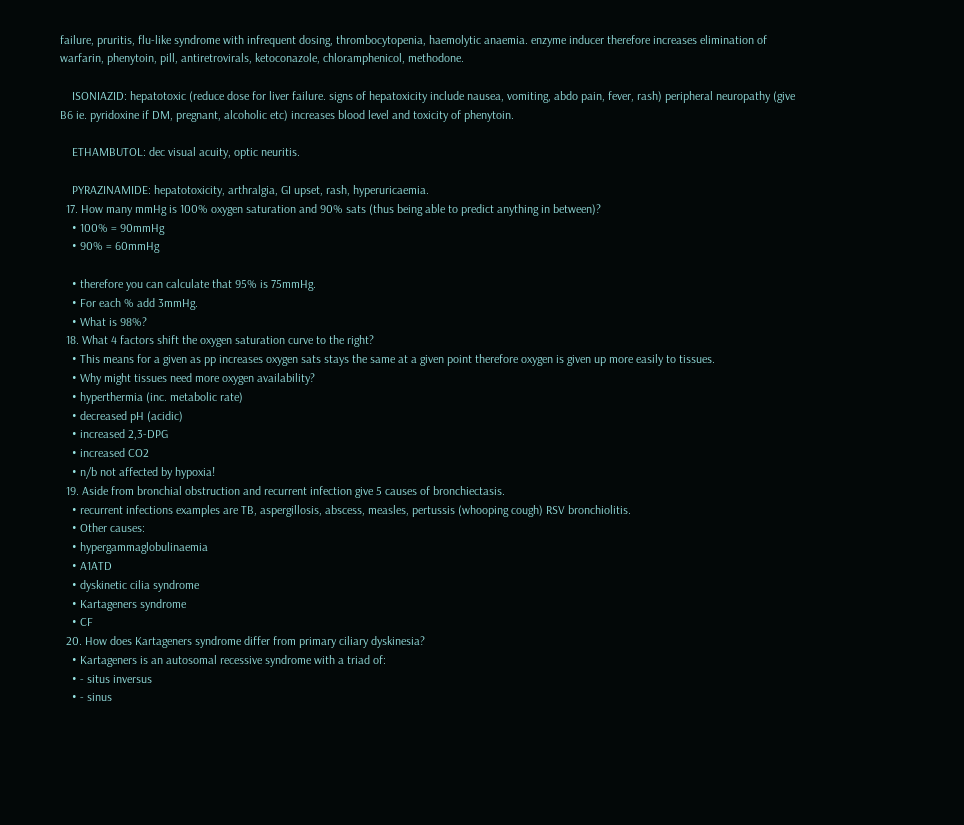failure, pruritis, flu-like syndrome with infrequent dosing, thrombocytopenia, haemolytic anaemia. enzyme inducer therefore increases elimination of warfarin, phenytoin, pill, antiretrovirals, ketoconazole, chloramphenicol, methodone.

    ISONIAZID: hepatotoxic (reduce dose for liver failure. signs of hepatoxicity include nausea, vomiting, abdo pain, fever, rash) peripheral neuropathy (give B6 ie. pyridoxine if DM, pregnant, alcoholic etc) increases blood level and toxicity of phenytoin.

    ETHAMBUTOL: dec visual acuity, optic neuritis.

    PYRAZINAMIDE: hepatotoxicity, arthralgia, GI upset, rash, hyperuricaemia.
  17. How many mmHg is 100% oxygen saturation and 90% sats (thus being able to predict anything in between)?
    • 100% = 90mmHg
    • 90% = 60mmHg

    • therefore you can calculate that 95% is 75mmHg.
    • For each % add 3mmHg.
    • What is 98%?
  18. What 4 factors shift the oxygen saturation curve to the right?
    • This means for a given as pp increases oxygen sats stays the same at a given point therefore oxygen is given up more easily to tissues.
    • Why might tissues need more oxygen availability?
    • hyperthermia (inc. metabolic rate)
    • decreased pH (acidic)
    • increased 2,3-DPG
    • increased CO2
    • n/b not affected by hypoxia!
  19. Aside from bronchial obstruction and recurrent infection give 5 causes of bronchiectasis.
    • recurrent infections examples are TB, aspergillosis, abscess, measles, pertussis (whooping cough) RSV bronchiolitis.
    • Other causes:
    • hypergammaglobulinaemia
    • A1ATD
    • dyskinetic cilia syndrome
    • Kartageners syndrome
    • CF
  20. How does Kartageners syndrome differ from primary ciliary dyskinesia?
    • Kartageners is an autosomal recessive syndrome with a triad of:
    • - situs inversus
    • - sinus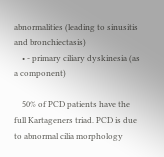abnormalities (leading to sinusitis and bronchiectasis)
    • - primary ciliary dyskinesia (as a component)

    50% of PCD patients have the full Kartageners triad. PCD is due to abnormal cilia morphology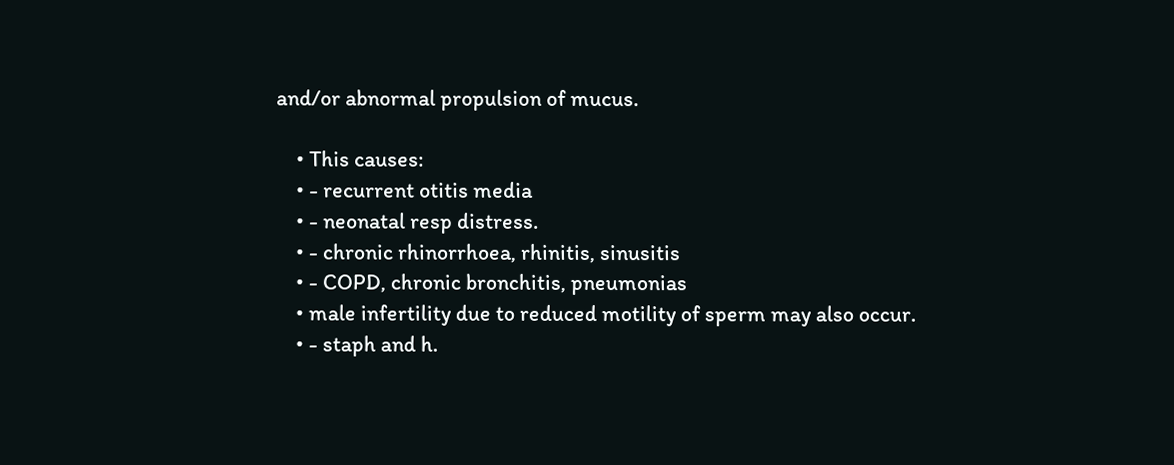and/or abnormal propulsion of mucus.

    • This causes:
    • - recurrent otitis media
    • - neonatal resp distress.
    • - chronic rhinorrhoea, rhinitis, sinusitis
    • - COPD, chronic bronchitis, pneumonias
    • male infertility due to reduced motility of sperm may also occur.
    • - staph and h.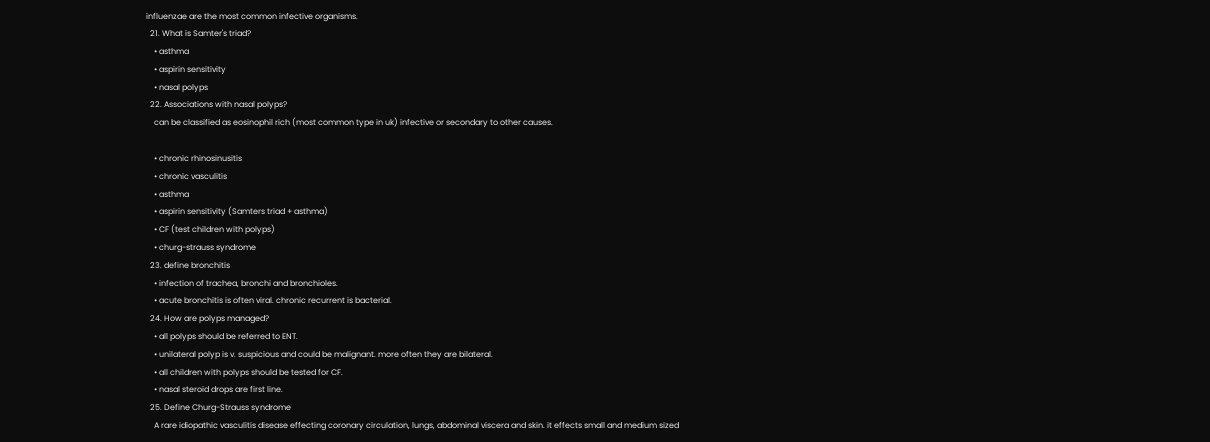influenzae are the most common infective organisms.
  21. What is Samter's triad?
    • asthma
    • aspirin sensitivity
    • nasal polyps
  22. Associations with nasal polyps?
    can be classified as eosinophil rich (most common type in uk) infective or secondary to other causes.

    • chronic rhinosinusitis
    • chronic vasculitis
    • asthma
    • aspirin sensitivity (Samters triad + asthma)
    • CF (test children with polyps)
    • churg-strauss syndrome
  23. define bronchitis
    • infection of trachea, bronchi and bronchioles.
    • acute bronchitis is often viral. chronic recurrent is bacterial.
  24. How are polyps managed?
    • all polyps should be referred to ENT.
    • unilateral polyp is v. suspicious and could be malignant. more often they are bilateral.
    • all children with polyps should be tested for CF.
    • nasal steroid drops are first line.
  25. Define Churg-Strauss syndrome
    A rare idiopathic vasculitis disease effecting coronary circulation, lungs, abdominal viscera and skin. it effects small and medium sized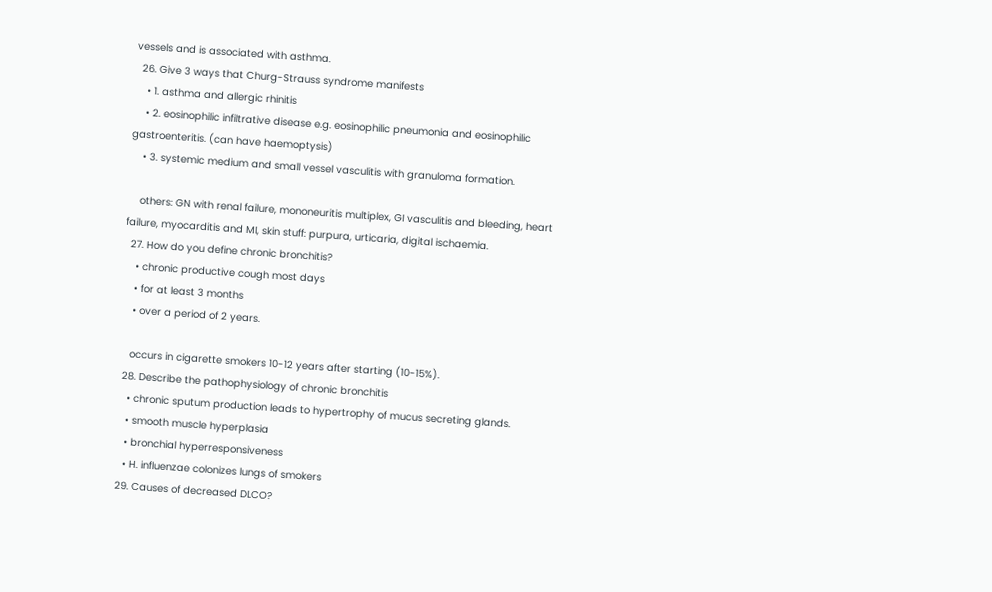vessels and is associated with asthma.
  26. Give 3 ways that Churg-Strauss syndrome manifests
    • 1. asthma and allergic rhinitis
    • 2. eosinophilic infiltrative disease e.g. eosinophilic pneumonia and eosinophilic gastroenteritis. (can have haemoptysis)
    • 3. systemic medium and small vessel vasculitis with granuloma formation.

    others: GN with renal failure, mononeuritis multiplex, GI vasculitis and bleeding, heart failure, myocarditis and MI, skin stuff: purpura, urticaria, digital ischaemia.
  27. How do you define chronic bronchitis?
    • chronic productive cough most days
    • for at least 3 months
    • over a period of 2 years.

    occurs in cigarette smokers 10-12 years after starting (10-15%).
  28. Describe the pathophysiology of chronic bronchitis
    • chronic sputum production leads to hypertrophy of mucus secreting glands.
    • smooth muscle hyperplasia
    • bronchial hyperresponsiveness
    • H. influenzae colonizes lungs of smokers
  29. Causes of decreased DLCO?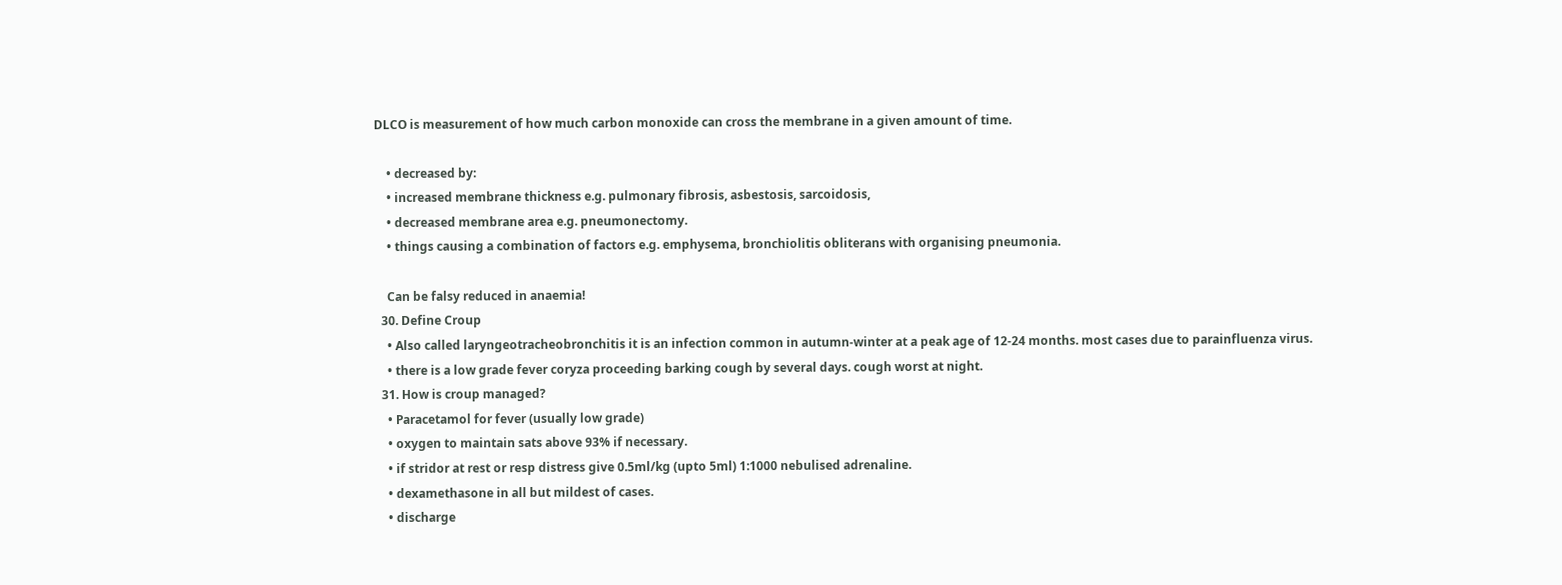DLCO is measurement of how much carbon monoxide can cross the membrane in a given amount of time.

    • decreased by:
    • increased membrane thickness e.g. pulmonary fibrosis, asbestosis, sarcoidosis,
    • decreased membrane area e.g. pneumonectomy.
    • things causing a combination of factors e.g. emphysema, bronchiolitis obliterans with organising pneumonia.

    Can be falsy reduced in anaemia!
  30. Define Croup
    • Also called laryngeotracheobronchitis it is an infection common in autumn-winter at a peak age of 12-24 months. most cases due to parainfluenza virus.
    • there is a low grade fever coryza proceeding barking cough by several days. cough worst at night.
  31. How is croup managed?
    • Paracetamol for fever (usually low grade)
    • oxygen to maintain sats above 93% if necessary.
    • if stridor at rest or resp distress give 0.5ml/kg (upto 5ml) 1:1000 nebulised adrenaline.
    • dexamethasone in all but mildest of cases.
    • discharge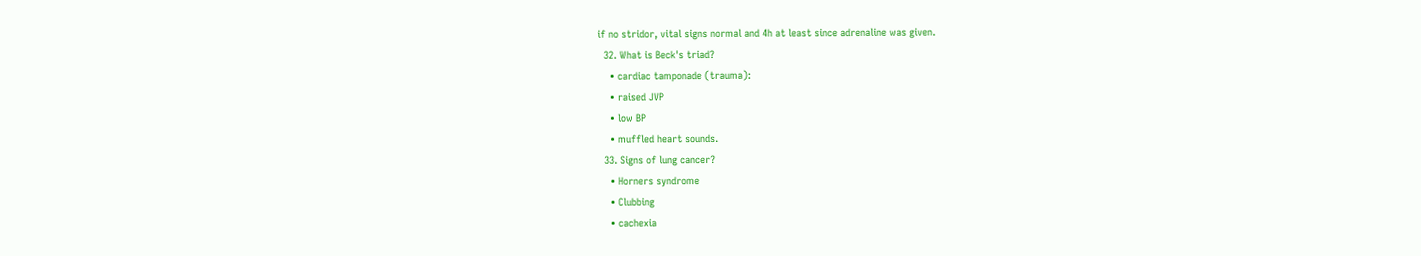if no stridor, vital signs normal and 4h at least since adrenaline was given.
  32. What is Beck's triad?
    • cardiac tamponade (trauma):
    • raised JVP
    • low BP
    • muffled heart sounds.
  33. Signs of lung cancer?
    • Horners syndrome
    • Clubbing
    • cachexia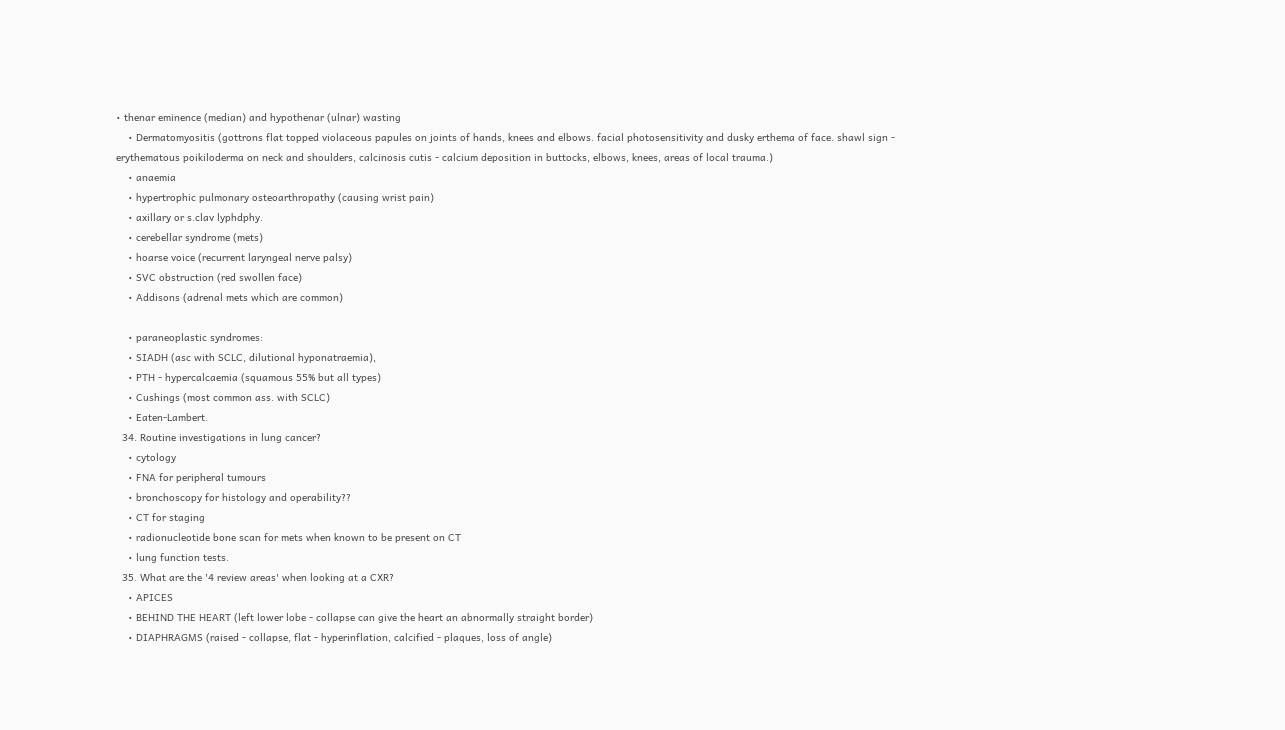• thenar eminence (median) and hypothenar (ulnar) wasting
    • Dermatomyositis (gottrons flat topped violaceous papules on joints of hands, knees and elbows. facial photosensitivity and dusky erthema of face. shawl sign - erythematous poikiloderma on neck and shoulders, calcinosis cutis - calcium deposition in buttocks, elbows, knees, areas of local trauma.)
    • anaemia
    • hypertrophic pulmonary osteoarthropathy (causing wrist pain)
    • axillary or s.clav lyphdphy.
    • cerebellar syndrome (mets)
    • hoarse voice (recurrent laryngeal nerve palsy)
    • SVC obstruction (red swollen face)
    • Addisons (adrenal mets which are common)

    • paraneoplastic syndromes:
    • SIADH (asc with SCLC, dilutional hyponatraemia),
    • PTH - hypercalcaemia (squamous 55% but all types)
    • Cushings (most common ass. with SCLC)
    • Eaten-Lambert.
  34. Routine investigations in lung cancer?
    • cytology
    • FNA for peripheral tumours
    • bronchoscopy for histology and operability??
    • CT for staging
    • radionucleotide bone scan for mets when known to be present on CT
    • lung function tests.
  35. What are the '4 review areas' when looking at a CXR?
    • APICES
    • BEHIND THE HEART (left lower lobe - collapse can give the heart an abnormally straight border)
    • DIAPHRAGMS (raised - collapse, flat - hyperinflation, calcified - plaques, loss of angle)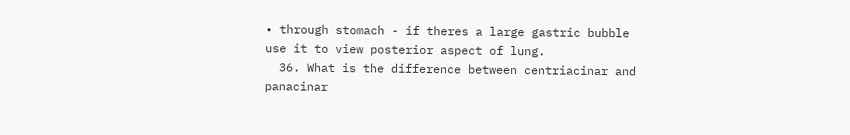• through stomach - if theres a large gastric bubble use it to view posterior aspect of lung.
  36. What is the difference between centriacinar and panacinar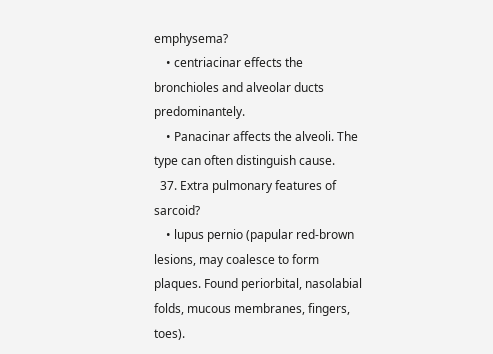emphysema?
    • centriacinar effects the bronchioles and alveolar ducts predominantely.
    • Panacinar affects the alveoli. The type can often distinguish cause.
  37. Extra pulmonary features of sarcoid?
    • lupus pernio (papular red-brown lesions, may coalesce to form plaques. Found periorbital, nasolabial folds, mucous membranes, fingers, toes).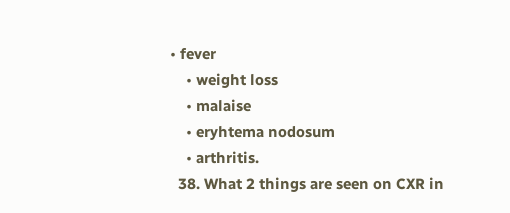• fever
    • weight loss
    • malaise
    • eryhtema nodosum
    • arthritis.
  38. What 2 things are seen on CXR in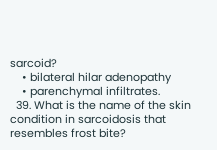sarcoid?
    • bilateral hilar adenopathy
    • parenchymal infiltrates.
  39. What is the name of the skin condition in sarcoidosis that resembles frost bite?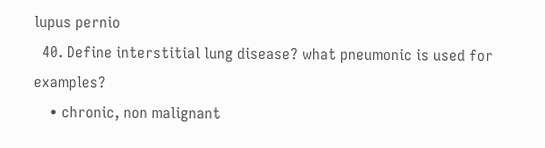lupus pernio
  40. Define interstitial lung disease? what pneumonic is used for examples?
    • chronic, non malignant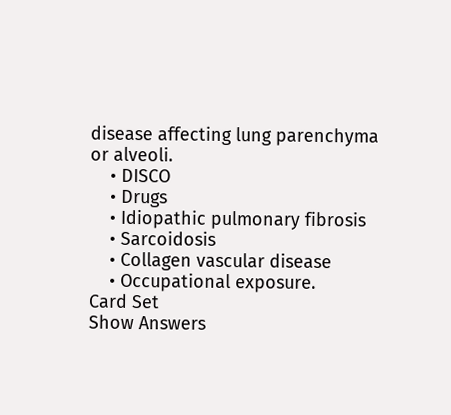disease affecting lung parenchyma or alveoli.
    • DISCO
    • Drugs
    • Idiopathic pulmonary fibrosis
    • Sarcoidosis
    • Collagen vascular disease
    • Occupational exposure.
Card Set
Show Answers